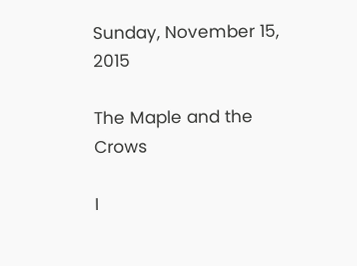Sunday, November 15, 2015

The Maple and the Crows

I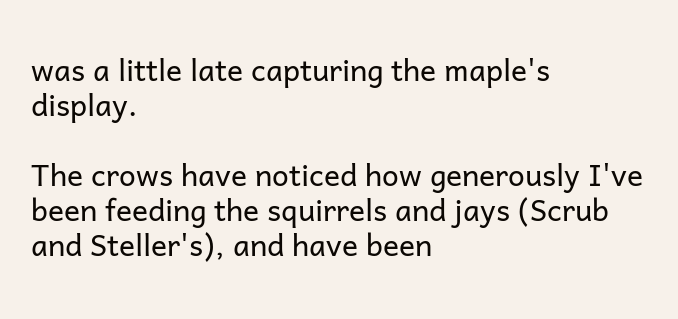was a little late capturing the maple's display.

The crows have noticed how generously I've been feeding the squirrels and jays (Scrub and Steller's), and have been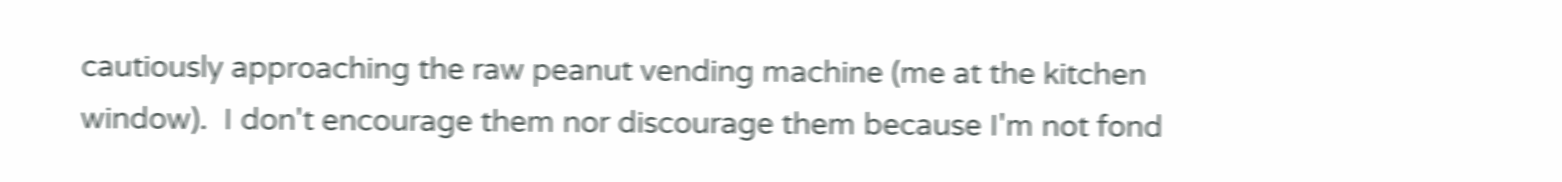cautiously approaching the raw peanut vending machine (me at the kitchen window).  I don't encourage them nor discourage them because I'm not fond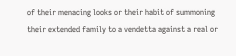of their menacing looks or their habit of summoning their extended family to a vendetta against a real or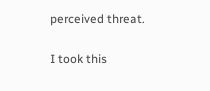perceived threat.

I took this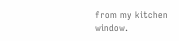from my kitchen window.